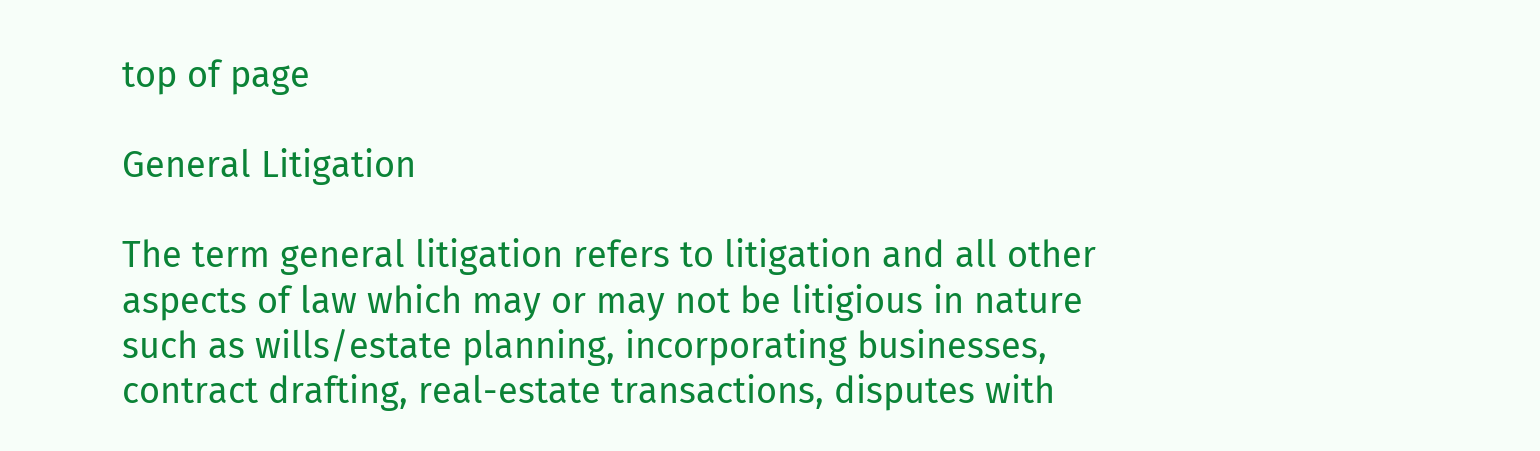top of page

General Litigation

The term general litigation refers to litigation and all other aspects of law which may or may not be litigious in nature such as wills/estate planning, incorporating businesses, contract drafting, real-estate transactions, disputes with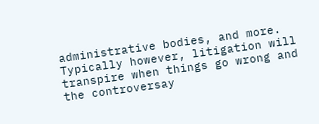administrative bodies, and more. Typically however, litigation will transpire when things go wrong and the controversay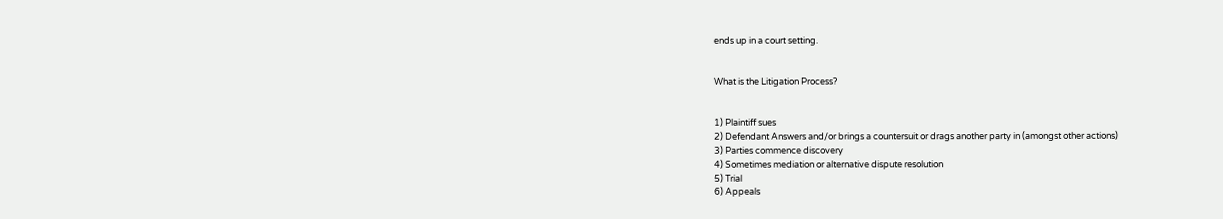ends up in a court setting.


What is the Litigation Process?


1) Plaintiff sues
2) Defendant Answers and/or brings a countersuit or drags another party in (amongst other actions)
3) Parties commence discovery
4) Sometimes mediation or alternative dispute resolution
5) Trial
6) Appeals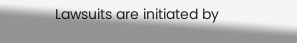Lawsuits are initiated by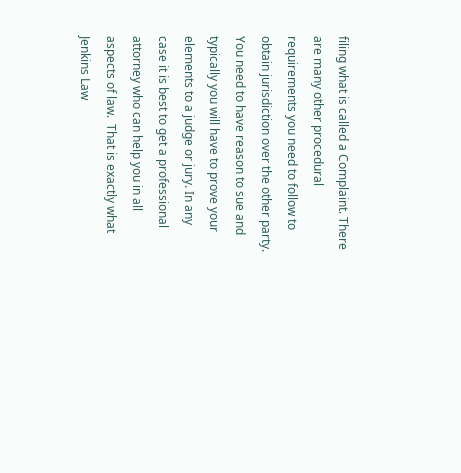filing what is called a Complaint. There are many other procedural requirements you need to follow to obtain jurisdiction over the other party. You need to have reason to sue and typically you will have to prove your elements to a judge or jury. In any case it is best to get a professional attorney who can help you in all aspects of law.  That is exactly what Jenkins Law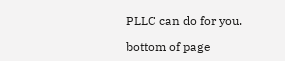PLLC can do for you.

bottom of page